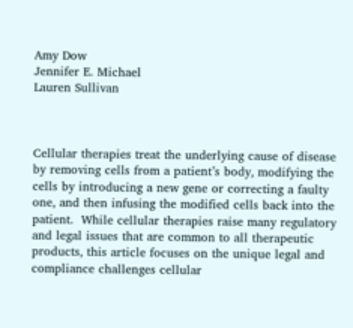Amy Dow
Jennifer E. Michael
Lauren Sullivan



Cellular therapies treat the underlying cause of disease by removing cells from a patient’s body, modifying the cells by introducing a new gene or correcting a faulty one, and then infusing the modified cells back into the patient.  While cellular therapies raise many regulatory and legal issues that are common to all therapeutic products, this article focuses on the unique legal and compliance challenges cellular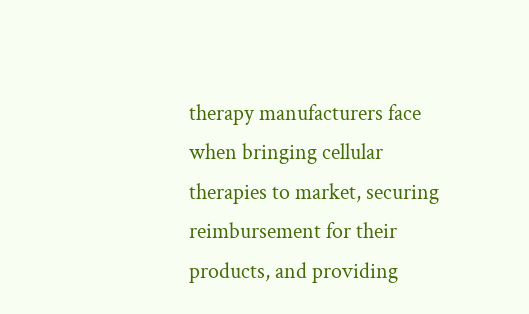therapy manufacturers face when bringing cellular therapies to market, securing reimbursement for their products, and providing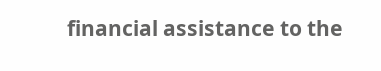financial assistance to the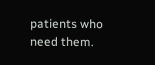patients who need them.